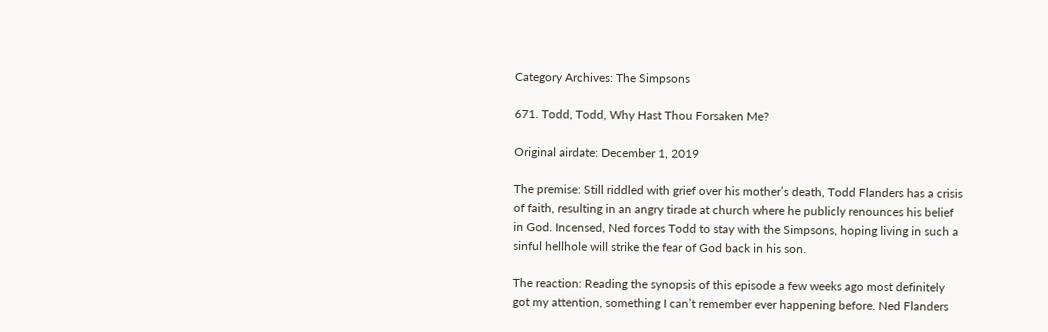Category Archives: The Simpsons

671. Todd, Todd, Why Hast Thou Forsaken Me?

Original airdate: December 1, 2019

The premise: Still riddled with grief over his mother’s death, Todd Flanders has a crisis of faith, resulting in an angry tirade at church where he publicly renounces his belief in God. Incensed, Ned forces Todd to stay with the Simpsons, hoping living in such a sinful hellhole will strike the fear of God back in his son.

The reaction: Reading the synopsis of this episode a few weeks ago most definitely got my attention, something I can’t remember ever happening before. Ned Flanders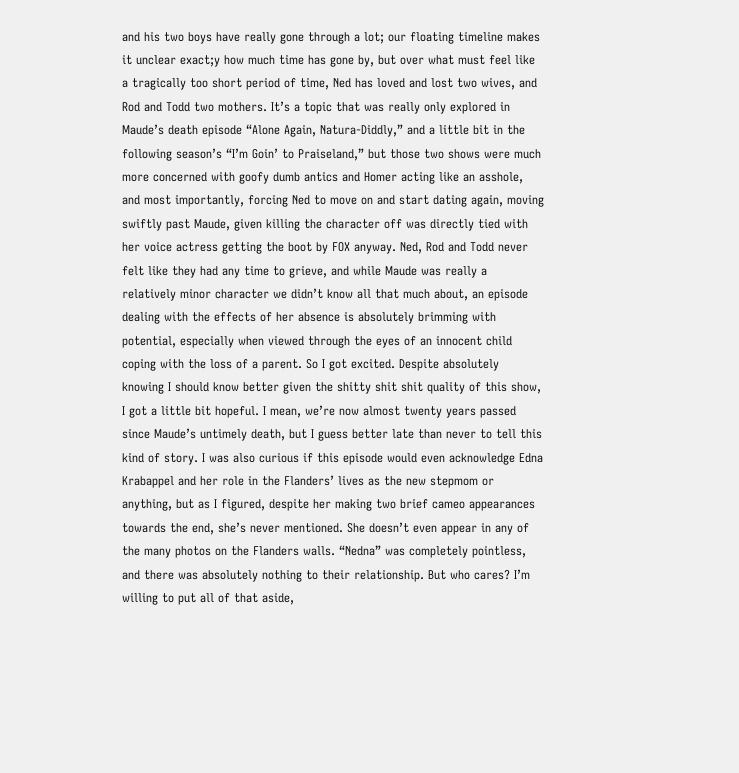and his two boys have really gone through a lot; our floating timeline makes it unclear exact;y how much time has gone by, but over what must feel like a tragically too short period of time, Ned has loved and lost two wives, and Rod and Todd two mothers. It’s a topic that was really only explored in Maude’s death episode “Alone Again, Natura-Diddly,” and a little bit in the following season’s “I’m Goin’ to Praiseland,” but those two shows were much more concerned with goofy dumb antics and Homer acting like an asshole, and most importantly, forcing Ned to move on and start dating again, moving swiftly past Maude, given killing the character off was directly tied with her voice actress getting the boot by FOX anyway. Ned, Rod and Todd never felt like they had any time to grieve, and while Maude was really a relatively minor character we didn’t know all that much about, an episode dealing with the effects of her absence is absolutely brimming with potential, especially when viewed through the eyes of an innocent child coping with the loss of a parent. So I got excited. Despite absolutely knowing I should know better given the shitty shit shit quality of this show, I got a little bit hopeful. I mean, we’re now almost twenty years passed since Maude’s untimely death, but I guess better late than never to tell this kind of story. I was also curious if this episode would even acknowledge Edna Krabappel and her role in the Flanders’ lives as the new stepmom or anything, but as I figured, despite her making two brief cameo appearances towards the end, she’s never mentioned. She doesn’t even appear in any of the many photos on the Flanders walls. “Nedna” was completely pointless, and there was absolutely nothing to their relationship. But who cares? I’m willing to put all of that aside,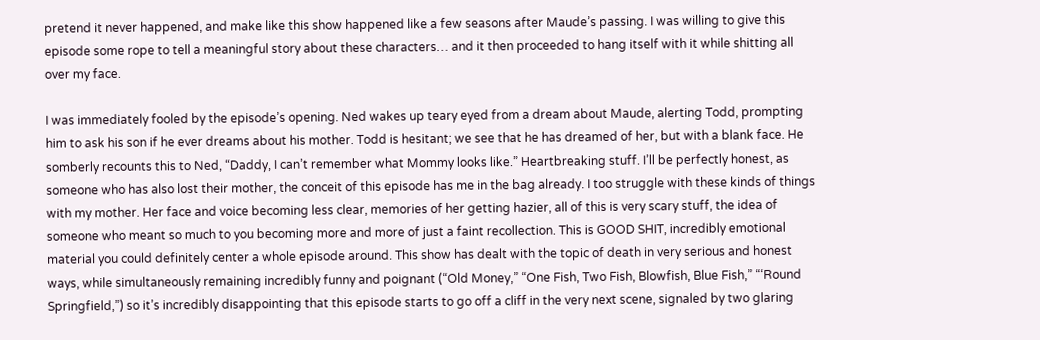pretend it never happened, and make like this show happened like a few seasons after Maude’s passing. I was willing to give this episode some rope to tell a meaningful story about these characters… and it then proceeded to hang itself with it while shitting all over my face.

I was immediately fooled by the episode’s opening. Ned wakes up teary eyed from a dream about Maude, alerting Todd, prompting him to ask his son if he ever dreams about his mother. Todd is hesitant; we see that he has dreamed of her, but with a blank face. He somberly recounts this to Ned, “Daddy, I can’t remember what Mommy looks like.” Heartbreaking stuff. I’ll be perfectly honest, as someone who has also lost their mother, the conceit of this episode has me in the bag already. I too struggle with these kinds of things with my mother. Her face and voice becoming less clear, memories of her getting hazier, all of this is very scary stuff, the idea of someone who meant so much to you becoming more and more of just a faint recollection. This is GOOD SHIT, incredibly emotional material you could definitely center a whole episode around. This show has dealt with the topic of death in very serious and honest ways, while simultaneously remaining incredibly funny and poignant (“Old Money,” “One Fish, Two Fish, Blowfish, Blue Fish,” “‘Round Springfield,”) so it’s incredibly disappointing that this episode starts to go off a cliff in the very next scene, signaled by two glaring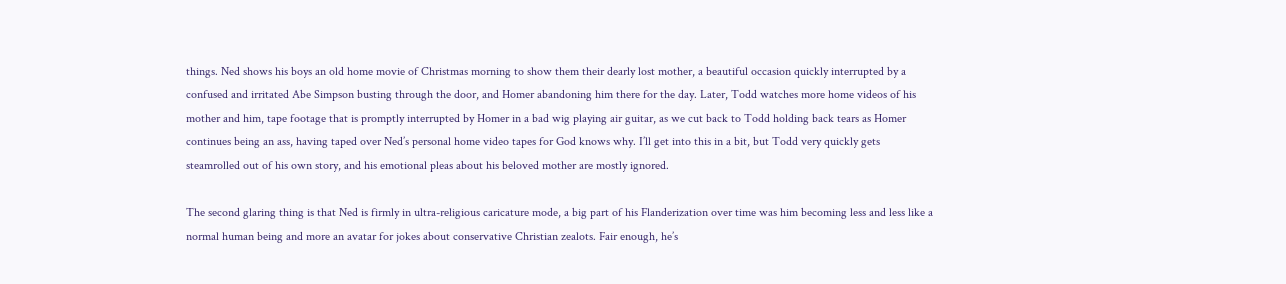things. Ned shows his boys an old home movie of Christmas morning to show them their dearly lost mother, a beautiful occasion quickly interrupted by a confused and irritated Abe Simpson busting through the door, and Homer abandoning him there for the day. Later, Todd watches more home videos of his mother and him, tape footage that is promptly interrupted by Homer in a bad wig playing air guitar, as we cut back to Todd holding back tears as Homer continues being an ass, having taped over Ned’s personal home video tapes for God knows why. I’ll get into this in a bit, but Todd very quickly gets steamrolled out of his own story, and his emotional pleas about his beloved mother are mostly ignored.

The second glaring thing is that Ned is firmly in ultra-religious caricature mode, a big part of his Flanderization over time was him becoming less and less like a normal human being and more an avatar for jokes about conservative Christian zealots. Fair enough, he’s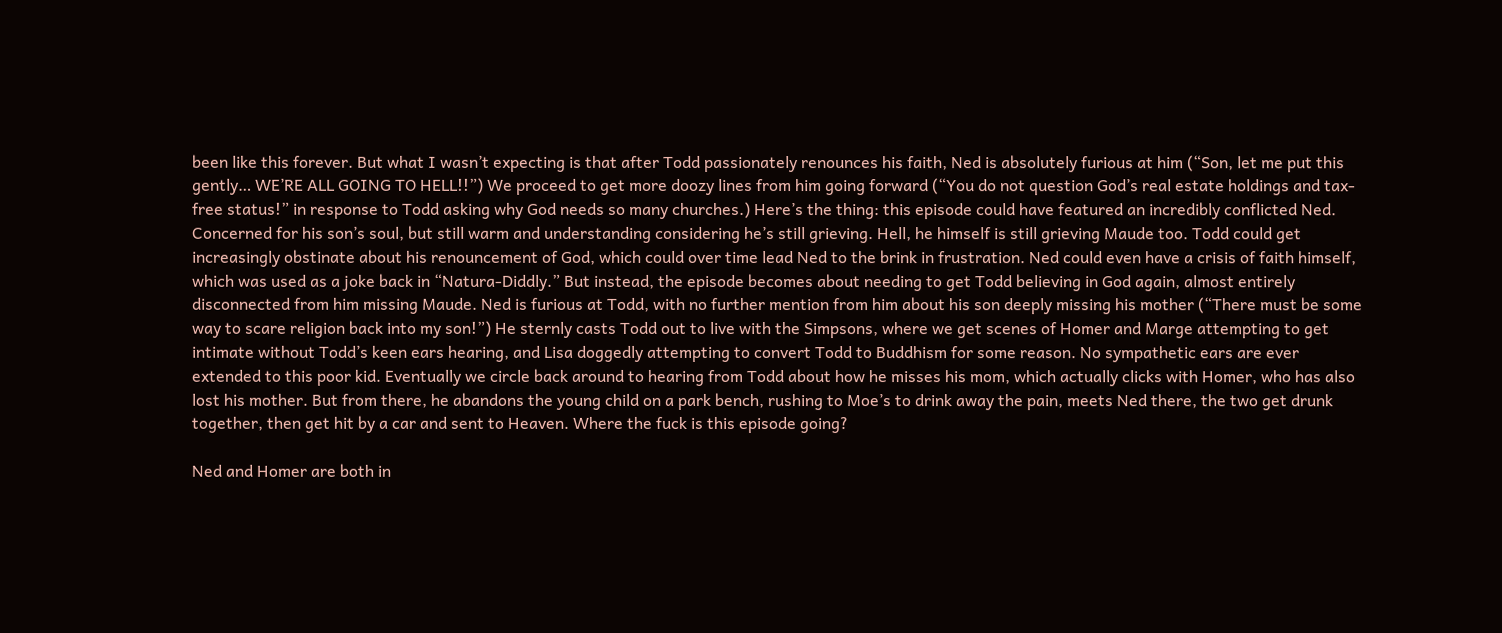been like this forever. But what I wasn’t expecting is that after Todd passionately renounces his faith, Ned is absolutely furious at him (“Son, let me put this gently… WE’RE ALL GOING TO HELL!!”) We proceed to get more doozy lines from him going forward (“You do not question God’s real estate holdings and tax-free status!” in response to Todd asking why God needs so many churches.) Here’s the thing: this episode could have featured an incredibly conflicted Ned. Concerned for his son’s soul, but still warm and understanding considering he’s still grieving. Hell, he himself is still grieving Maude too. Todd could get increasingly obstinate about his renouncement of God, which could over time lead Ned to the brink in frustration. Ned could even have a crisis of faith himself, which was used as a joke back in “Natura-Diddly.” But instead, the episode becomes about needing to get Todd believing in God again, almost entirely disconnected from him missing Maude. Ned is furious at Todd, with no further mention from him about his son deeply missing his mother (“There must be some way to scare religion back into my son!”) He sternly casts Todd out to live with the Simpsons, where we get scenes of Homer and Marge attempting to get intimate without Todd’s keen ears hearing, and Lisa doggedly attempting to convert Todd to Buddhism for some reason. No sympathetic ears are ever extended to this poor kid. Eventually we circle back around to hearing from Todd about how he misses his mom, which actually clicks with Homer, who has also lost his mother. But from there, he abandons the young child on a park bench, rushing to Moe’s to drink away the pain, meets Ned there, the two get drunk together, then get hit by a car and sent to Heaven. Where the fuck is this episode going?

Ned and Homer are both in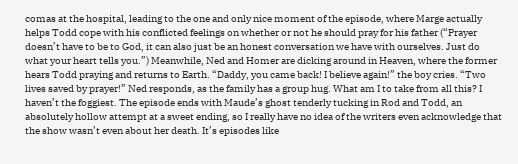comas at the hospital, leading to the one and only nice moment of the episode, where Marge actually helps Todd cope with his conflicted feelings on whether or not he should pray for his father (“Prayer doesn’t have to be to God, it can also just be an honest conversation we have with ourselves. Just do what your heart tells you.”) Meanwhile, Ned and Homer are dicking around in Heaven, where the former hears Todd praying and returns to Earth. “Daddy, you came back! I believe again!” the boy cries. “Two lives saved by prayer!” Ned responds, as the family has a group hug. What am I to take from all this? I haven’t the foggiest. The episode ends with Maude’s ghost tenderly tucking in Rod and Todd, an absolutely hollow attempt at a sweet ending, so I really have no idea of the writers even acknowledge that the show wasn’t even about her death. It’s episodes like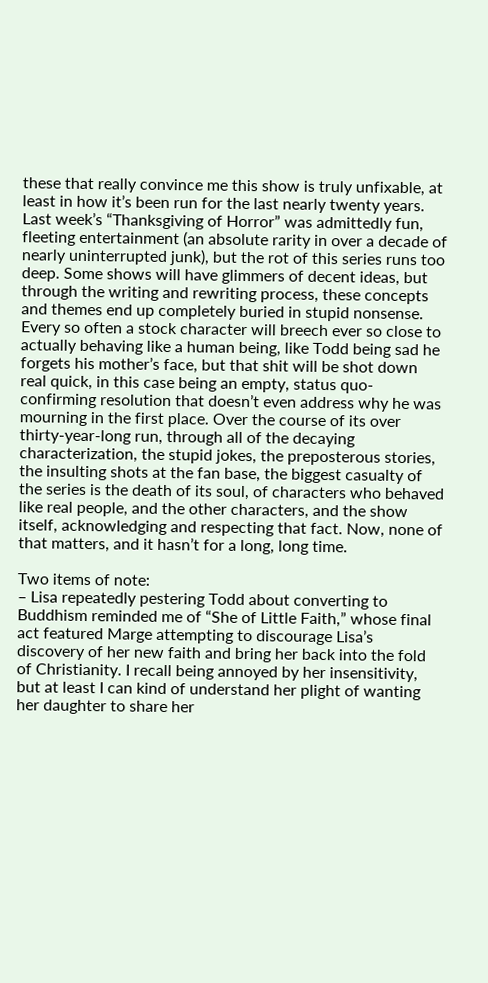these that really convince me this show is truly unfixable, at least in how it’s been run for the last nearly twenty years. Last week’s “Thanksgiving of Horror” was admittedly fun, fleeting entertainment (an absolute rarity in over a decade of nearly uninterrupted junk), but the rot of this series runs too deep. Some shows will have glimmers of decent ideas, but through the writing and rewriting process, these concepts and themes end up completely buried in stupid nonsense. Every so often a stock character will breech ever so close to actually behaving like a human being, like Todd being sad he forgets his mother’s face, but that shit will be shot down real quick, in this case being an empty, status quo-confirming resolution that doesn’t even address why he was mourning in the first place. Over the course of its over thirty-year-long run, through all of the decaying characterization, the stupid jokes, the preposterous stories, the insulting shots at the fan base, the biggest casualty of the series is the death of its soul, of characters who behaved like real people, and the other characters, and the show itself, acknowledging and respecting that fact. Now, none of that matters, and it hasn’t for a long, long time.

Two items of note:
– Lisa repeatedly pestering Todd about converting to Buddhism reminded me of “She of Little Faith,” whose final act featured Marge attempting to discourage Lisa’s discovery of her new faith and bring her back into the fold of Christianity. I recall being annoyed by her insensitivity, but at least I can kind of understand her plight of wanting her daughter to share her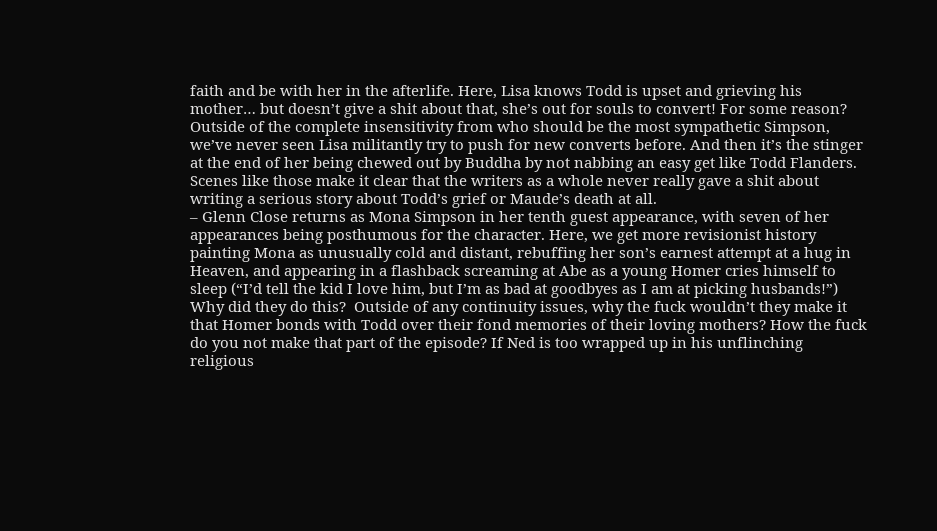faith and be with her in the afterlife. Here, Lisa knows Todd is upset and grieving his mother… but doesn’t give a shit about that, she’s out for souls to convert! For some reason? Outside of the complete insensitivity from who should be the most sympathetic Simpson, we’ve never seen Lisa militantly try to push for new converts before. And then it’s the stinger at the end of her being chewed out by Buddha by not nabbing an easy get like Todd Flanders. Scenes like those make it clear that the writers as a whole never really gave a shit about writing a serious story about Todd’s grief or Maude’s death at all.
– Glenn Close returns as Mona Simpson in her tenth guest appearance, with seven of her appearances being posthumous for the character. Here, we get more revisionist history painting Mona as unusually cold and distant, rebuffing her son’s earnest attempt at a hug in Heaven, and appearing in a flashback screaming at Abe as a young Homer cries himself to sleep (“I’d tell the kid I love him, but I’m as bad at goodbyes as I am at picking husbands!”) Why did they do this?  Outside of any continuity issues, why the fuck wouldn’t they make it that Homer bonds with Todd over their fond memories of their loving mothers? How the fuck do you not make that part of the episode? If Ned is too wrapped up in his unflinching religious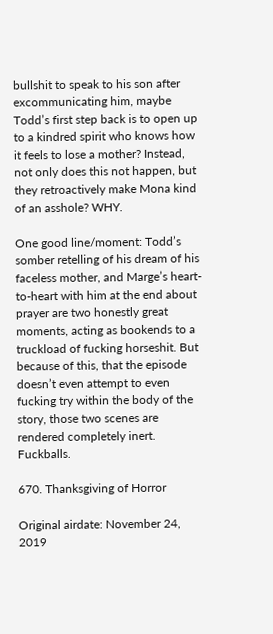bullshit to speak to his son after excommunicating him, maybe Todd’s first step back is to open up to a kindred spirit who knows how it feels to lose a mother? Instead, not only does this not happen, but they retroactively make Mona kind of an asshole? WHY.

One good line/moment: Todd’s somber retelling of his dream of his faceless mother, and Marge’s heart-to-heart with him at the end about prayer are two honestly great moments, acting as bookends to a truckload of fucking horseshit. But because of this, that the episode doesn’t even attempt to even fucking try within the body of the story, those two scenes are rendered completely inert. Fuckballs.

670. Thanksgiving of Horror

Original airdate: November 24, 2019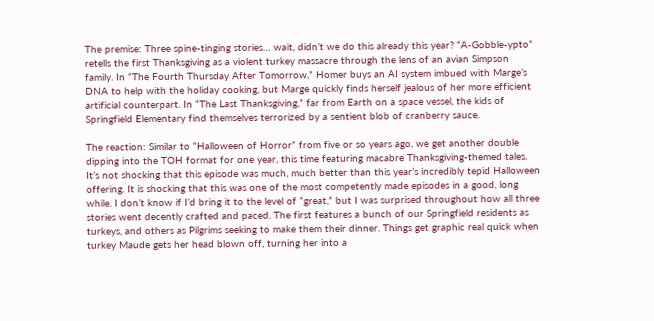The premise: Three spine-tinging stories… wait, didn’t we do this already this year? “A-Gobble-ypto” retells the first Thanksgiving as a violent turkey massacre through the lens of an avian Simpson family. In “The Fourth Thursday After Tomorrow,” Homer buys an AI system imbued with Marge’s DNA to help with the holiday cooking, but Marge quickly finds herself jealous of her more efficient artificial counterpart. In “The Last Thanksgiving,” far from Earth on a space vessel, the kids of Springfield Elementary find themselves terrorized by a sentient blob of cranberry sauce.

The reaction: Similar to “Halloween of Horror” from five or so years ago, we get another double dipping into the TOH format for one year, this time featuring macabre Thanksgiving-themed tales. It’s not shocking that this episode was much, much better than this year’s incredibly tepid Halloween offering. It is shocking that this was one of the most competently made episodes in a good, long while. I don’t know if I’d bring it to the level of “great,” but I was surprised throughout how all three stories went decently crafted and paced. The first features a bunch of our Springfield residents as turkeys, and others as Pilgrims seeking to make them their dinner. Things get graphic real quick when turkey Maude gets her head blown off, turning her into a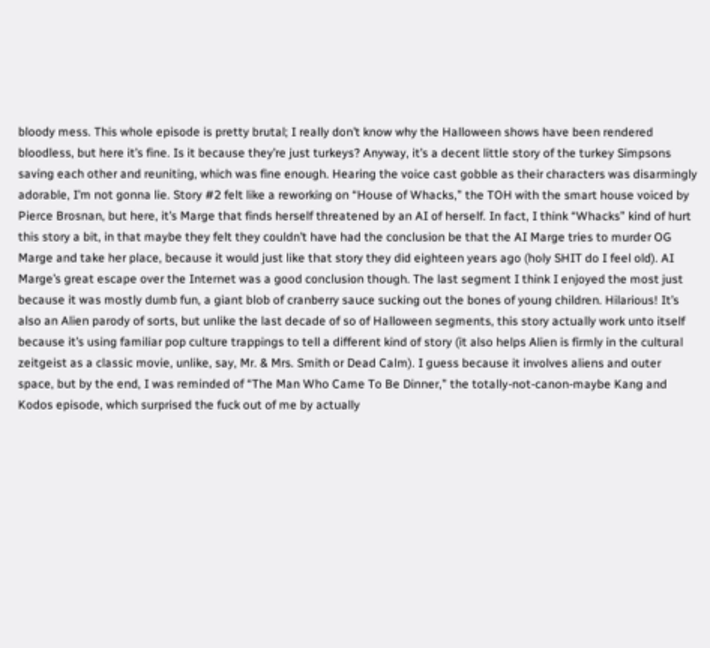bloody mess. This whole episode is pretty brutal; I really don’t know why the Halloween shows have been rendered bloodless, but here it’s fine. Is it because they’re just turkeys? Anyway, it’s a decent little story of the turkey Simpsons saving each other and reuniting, which was fine enough. Hearing the voice cast gobble as their characters was disarmingly adorable, I’m not gonna lie. Story #2 felt like a reworking on “House of Whacks,” the TOH with the smart house voiced by Pierce Brosnan, but here, it’s Marge that finds herself threatened by an AI of herself. In fact, I think “Whacks” kind of hurt this story a bit, in that maybe they felt they couldn’t have had the conclusion be that the AI Marge tries to murder OG Marge and take her place, because it would just like that story they did eighteen years ago (holy SHIT do I feel old). AI Marge’s great escape over the Internet was a good conclusion though. The last segment I think I enjoyed the most just because it was mostly dumb fun, a giant blob of cranberry sauce sucking out the bones of young children. Hilarious! It’s also an Alien parody of sorts, but unlike the last decade of so of Halloween segments, this story actually work unto itself because it’s using familiar pop culture trappings to tell a different kind of story (it also helps Alien is firmly in the cultural zeitgeist as a classic movie, unlike, say, Mr. & Mrs. Smith or Dead Calm). I guess because it involves aliens and outer space, but by the end, I was reminded of “The Man Who Came To Be Dinner,” the totally-not-canon-maybe Kang and Kodos episode, which surprised the fuck out of me by actually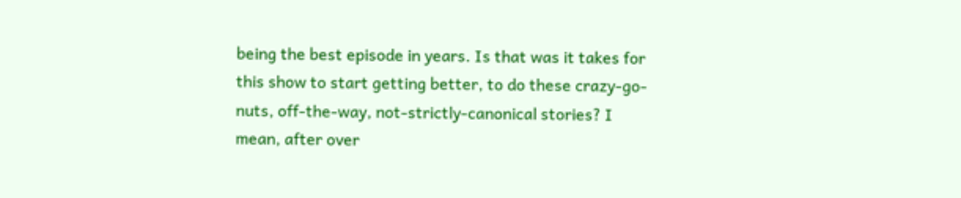being the best episode in years. Is that was it takes for this show to start getting better, to do these crazy-go-nuts, off-the-way, not-strictly-canonical stories? I mean, after over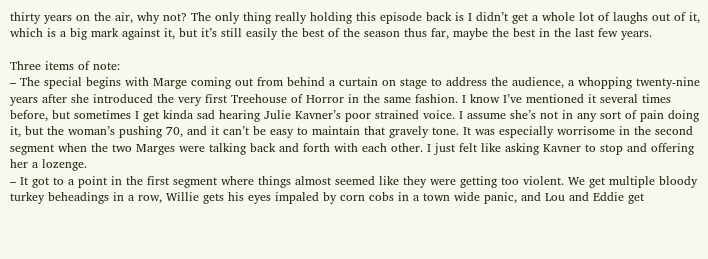thirty years on the air, why not? The only thing really holding this episode back is I didn’t get a whole lot of laughs out of it, which is a big mark against it, but it’s still easily the best of the season thus far, maybe the best in the last few years.

Three items of note:
– The special begins with Marge coming out from behind a curtain on stage to address the audience, a whopping twenty-nine years after she introduced the very first Treehouse of Horror in the same fashion. I know I’ve mentioned it several times before, but sometimes I get kinda sad hearing Julie Kavner’s poor strained voice. I assume she’s not in any sort of pain doing it, but the woman’s pushing 70, and it can’t be easy to maintain that gravely tone. It was especially worrisome in the second segment when the two Marges were talking back and forth with each other. I just felt like asking Kavner to stop and offering her a lozenge.
– It got to a point in the first segment where things almost seemed like they were getting too violent. We get multiple bloody turkey beheadings in a row, Willie gets his eyes impaled by corn cobs in a town wide panic, and Lou and Eddie get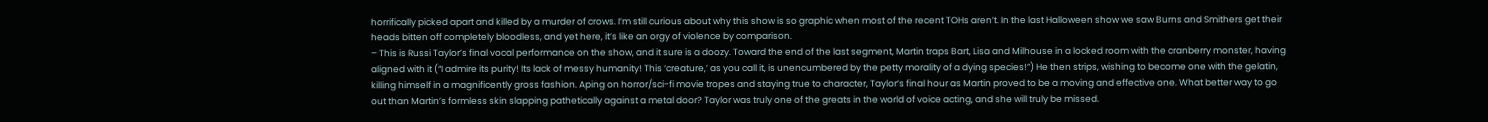horrifically picked apart and killed by a murder of crows. I’m still curious about why this show is so graphic when most of the recent TOHs aren’t. In the last Halloween show we saw Burns and Smithers get their heads bitten off completely bloodless, and yet here, it’s like an orgy of violence by comparison.
– This is Russi Taylor’s final vocal performance on the show, and it sure is a doozy. Toward the end of the last segment, Martin traps Bart, Lisa and Milhouse in a locked room with the cranberry monster, having aligned with it (“I admire its purity! Its lack of messy humanity! This ‘creature,’ as you call it, is unencumbered by the petty morality of a dying species!”) He then strips, wishing to become one with the gelatin, killing himself in a magnificently gross fashion. Aping on horror/sci-fi movie tropes and staying true to character, Taylor’s final hour as Martin proved to be a moving and effective one. What better way to go out than Martin’s formless skin slapping pathetically against a metal door? Taylor was truly one of the greats in the world of voice acting, and she will truly be missed.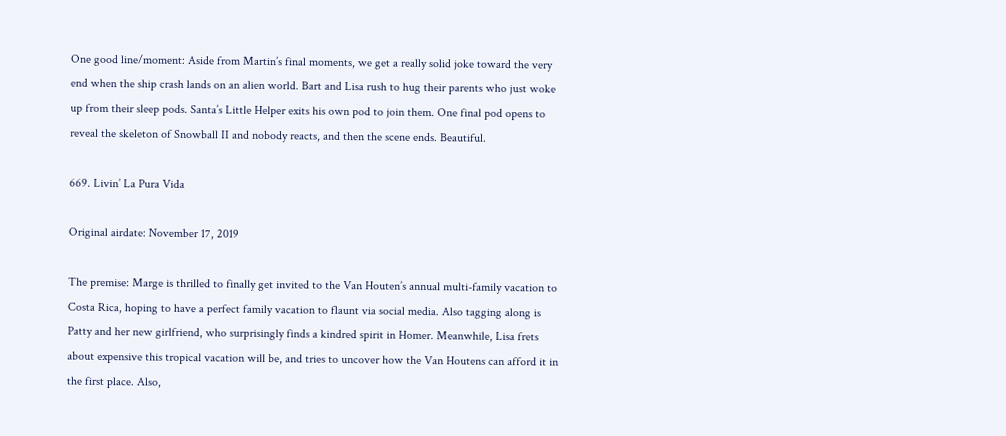One good line/moment: Aside from Martin’s final moments, we get a really solid joke toward the very end when the ship crash lands on an alien world. Bart and Lisa rush to hug their parents who just woke up from their sleep pods. Santa’s Little Helper exits his own pod to join them. One final pod opens to reveal the skeleton of Snowball II and nobody reacts, and then the scene ends. Beautiful.

669. Livin’ La Pura Vida

Original airdate: November 17, 2019

The premise: Marge is thrilled to finally get invited to the Van Houten’s annual multi-family vacation to Costa Rica, hoping to have a perfect family vacation to flaunt via social media. Also tagging along is Patty and her new girlfriend, who surprisingly finds a kindred spirit in Homer. Meanwhile, Lisa frets about expensive this tropical vacation will be, and tries to uncover how the Van Houtens can afford it in the first place. Also,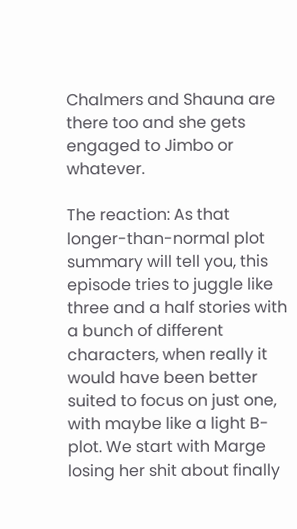Chalmers and Shauna are there too and she gets engaged to Jimbo or whatever.

The reaction: As that longer-than-normal plot summary will tell you, this episode tries to juggle like three and a half stories with a bunch of different characters, when really it would have been better suited to focus on just one, with maybe like a light B-plot. We start with Marge losing her shit about finally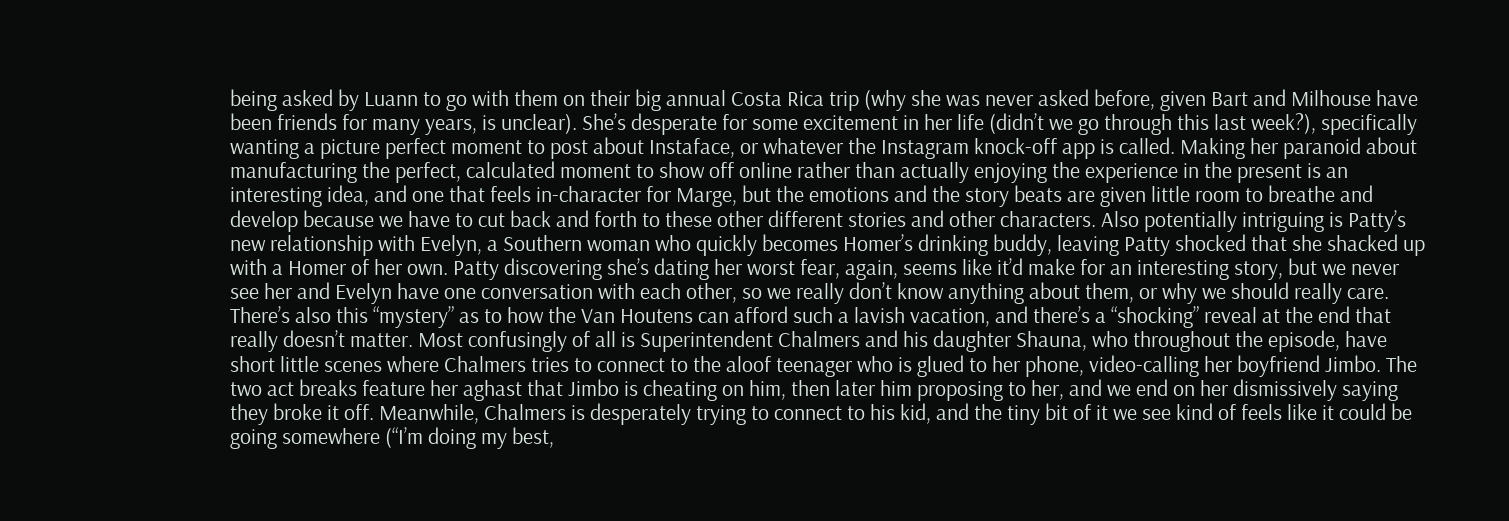being asked by Luann to go with them on their big annual Costa Rica trip (why she was never asked before, given Bart and Milhouse have been friends for many years, is unclear). She’s desperate for some excitement in her life (didn’t we go through this last week?), specifically wanting a picture perfect moment to post about Instaface, or whatever the Instagram knock-off app is called. Making her paranoid about manufacturing the perfect, calculated moment to show off online rather than actually enjoying the experience in the present is an interesting idea, and one that feels in-character for Marge, but the emotions and the story beats are given little room to breathe and develop because we have to cut back and forth to these other different stories and other characters. Also potentially intriguing is Patty’s new relationship with Evelyn, a Southern woman who quickly becomes Homer’s drinking buddy, leaving Patty shocked that she shacked up with a Homer of her own. Patty discovering she’s dating her worst fear, again, seems like it’d make for an interesting story, but we never see her and Evelyn have one conversation with each other, so we really don’t know anything about them, or why we should really care. There’s also this “mystery” as to how the Van Houtens can afford such a lavish vacation, and there’s a “shocking” reveal at the end that really doesn’t matter. Most confusingly of all is Superintendent Chalmers and his daughter Shauna, who throughout the episode, have short little scenes where Chalmers tries to connect to the aloof teenager who is glued to her phone, video-calling her boyfriend Jimbo. The two act breaks feature her aghast that Jimbo is cheating on him, then later him proposing to her, and we end on her dismissively saying they broke it off. Meanwhile, Chalmers is desperately trying to connect to his kid, and the tiny bit of it we see kind of feels like it could be going somewhere (“I’m doing my best,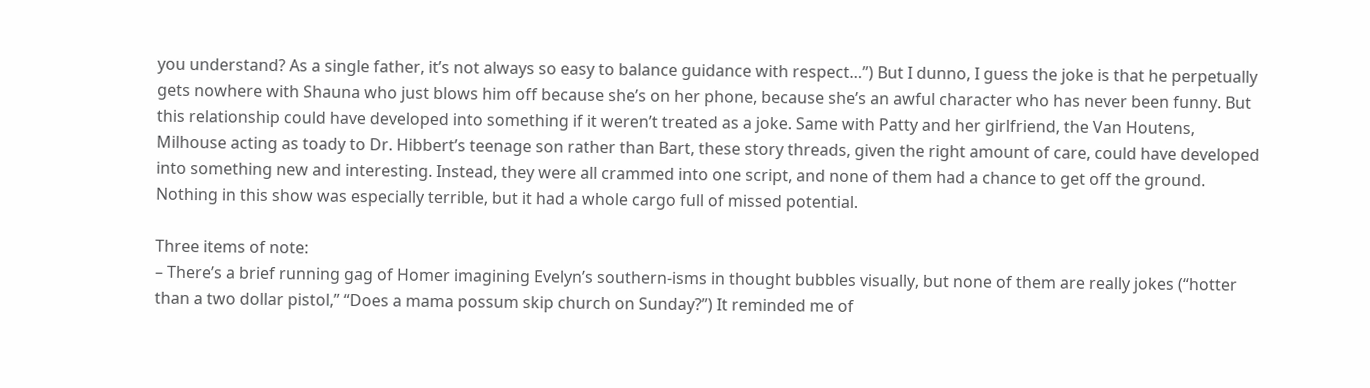you understand? As a single father, it’s not always so easy to balance guidance with respect…”) But I dunno, I guess the joke is that he perpetually gets nowhere with Shauna who just blows him off because she’s on her phone, because she’s an awful character who has never been funny. But this relationship could have developed into something if it weren’t treated as a joke. Same with Patty and her girlfriend, the Van Houtens, Milhouse acting as toady to Dr. Hibbert’s teenage son rather than Bart, these story threads, given the right amount of care, could have developed into something new and interesting. Instead, they were all crammed into one script, and none of them had a chance to get off the ground. Nothing in this show was especially terrible, but it had a whole cargo full of missed potential.

Three items of note:
– There’s a brief running gag of Homer imagining Evelyn’s southern-isms in thought bubbles visually, but none of them are really jokes (“hotter than a two dollar pistol,” “Does a mama possum skip church on Sunday?”) It reminded me of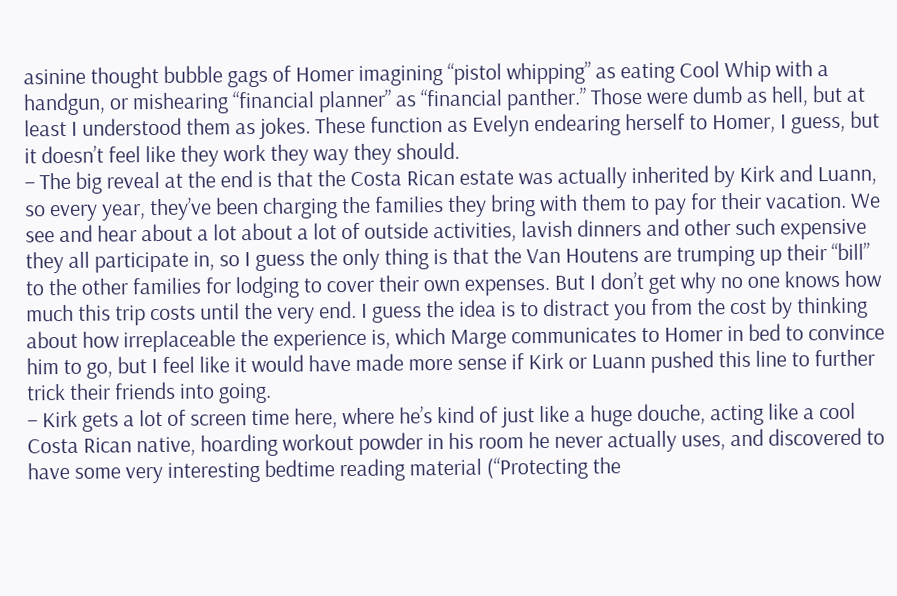asinine thought bubble gags of Homer imagining “pistol whipping” as eating Cool Whip with a handgun, or mishearing “financial planner” as “financial panther.” Those were dumb as hell, but at least I understood them as jokes. These function as Evelyn endearing herself to Homer, I guess, but it doesn’t feel like they work they way they should.
– The big reveal at the end is that the Costa Rican estate was actually inherited by Kirk and Luann, so every year, they’ve been charging the families they bring with them to pay for their vacation. We see and hear about a lot about a lot of outside activities, lavish dinners and other such expensive they all participate in, so I guess the only thing is that the Van Houtens are trumping up their “bill” to the other families for lodging to cover their own expenses. But I don’t get why no one knows how much this trip costs until the very end. I guess the idea is to distract you from the cost by thinking about how irreplaceable the experience is, which Marge communicates to Homer in bed to convince him to go, but I feel like it would have made more sense if Kirk or Luann pushed this line to further trick their friends into going.
– Kirk gets a lot of screen time here, where he’s kind of just like a huge douche, acting like a cool Costa Rican native, hoarding workout powder in his room he never actually uses, and discovered to have some very interesting bedtime reading material (“Protecting the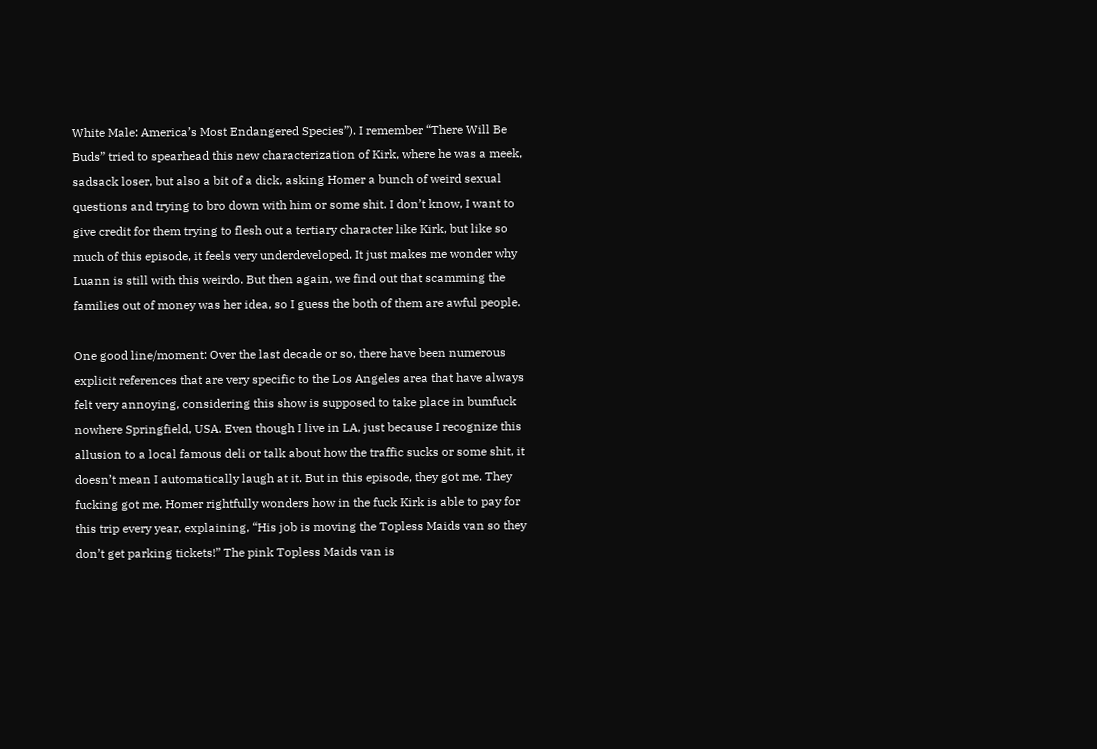White Male: America’s Most Endangered Species”). I remember “There Will Be Buds” tried to spearhead this new characterization of Kirk, where he was a meek, sadsack loser, but also a bit of a dick, asking Homer a bunch of weird sexual questions and trying to bro down with him or some shit. I don’t know, I want to give credit for them trying to flesh out a tertiary character like Kirk, but like so much of this episode, it feels very underdeveloped. It just makes me wonder why Luann is still with this weirdo. But then again, we find out that scamming the families out of money was her idea, so I guess the both of them are awful people.

One good line/moment: Over the last decade or so, there have been numerous explicit references that are very specific to the Los Angeles area that have always felt very annoying, considering this show is supposed to take place in bumfuck nowhere Springfield, USA. Even though I live in LA, just because I recognize this allusion to a local famous deli or talk about how the traffic sucks or some shit, it doesn’t mean I automatically laugh at it. But in this episode, they got me. They fucking got me. Homer rightfully wonders how in the fuck Kirk is able to pay for this trip every year, explaining, “His job is moving the Topless Maids van so they don’t get parking tickets!” The pink Topless Maids van is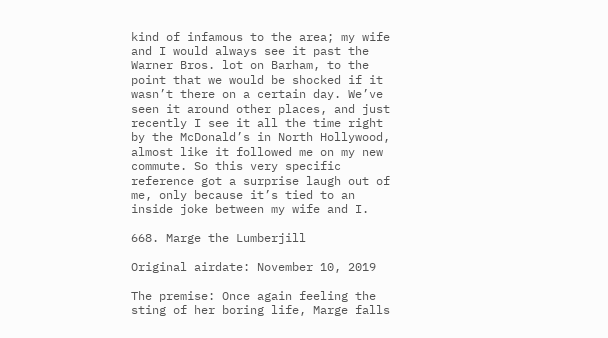kind of infamous to the area; my wife and I would always see it past the Warner Bros. lot on Barham, to the point that we would be shocked if it wasn’t there on a certain day. We’ve seen it around other places, and just recently I see it all the time right by the McDonald’s in North Hollywood, almost like it followed me on my new commute. So this very specific reference got a surprise laugh out of me, only because it’s tied to an inside joke between my wife and I.

668. Marge the Lumberjill

Original airdate: November 10, 2019

The premise: Once again feeling the sting of her boring life, Marge falls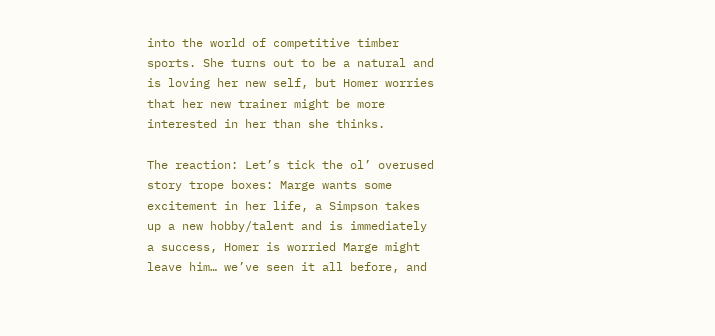into the world of competitive timber sports. She turns out to be a natural and is loving her new self, but Homer worries that her new trainer might be more interested in her than she thinks.

The reaction: Let’s tick the ol’ overused story trope boxes: Marge wants some excitement in her life, a Simpson takes up a new hobby/talent and is immediately a success, Homer is worried Marge might leave him… we’ve seen it all before, and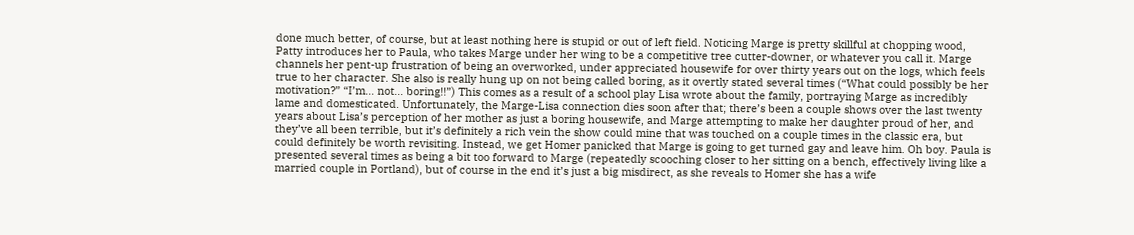done much better, of course, but at least nothing here is stupid or out of left field. Noticing Marge is pretty skillful at chopping wood, Patty introduces her to Paula, who takes Marge under her wing to be a competitive tree cutter-downer, or whatever you call it. Marge channels her pent-up frustration of being an overworked, under appreciated housewife for over thirty years out on the logs, which feels true to her character. She also is really hung up on not being called boring, as it overtly stated several times (“What could possibly be her motivation?” “I’m… not… boring!!”) This comes as a result of a school play Lisa wrote about the family, portraying Marge as incredibly lame and domesticated. Unfortunately, the Marge-Lisa connection dies soon after that; there’s been a couple shows over the last twenty years about Lisa’s perception of her mother as just a boring housewife, and Marge attempting to make her daughter proud of her, and they’ve all been terrible, but it’s definitely a rich vein the show could mine that was touched on a couple times in the classic era, but could definitely be worth revisiting. Instead, we get Homer panicked that Marge is going to get turned gay and leave him. Oh boy. Paula is presented several times as being a bit too forward to Marge (repeatedly scooching closer to her sitting on a bench, effectively living like a married couple in Portland), but of course in the end it’s just a big misdirect, as she reveals to Homer she has a wife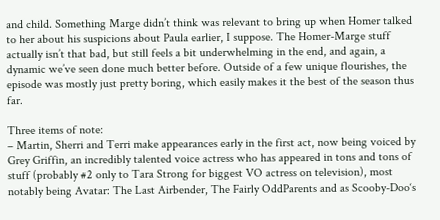and child. Something Marge didn’t think was relevant to bring up when Homer talked to her about his suspicions about Paula earlier, I suppose. The Homer-Marge stuff actually isn’t that bad, but still feels a bit underwhelming in the end, and again, a dynamic we’ve seen done much better before. Outside of a few unique flourishes, the episode was mostly just pretty boring, which easily makes it the best of the season thus far.

Three items of note:
– Martin, Sherri and Terri make appearances early in the first act, now being voiced by Grey Griffin, an incredibly talented voice actress who has appeared in tons and tons of stuff (probably #2 only to Tara Strong for biggest VO actress on television), most notably being Avatar: The Last Airbender, The Fairly OddParents and as Scooby-Doo‘s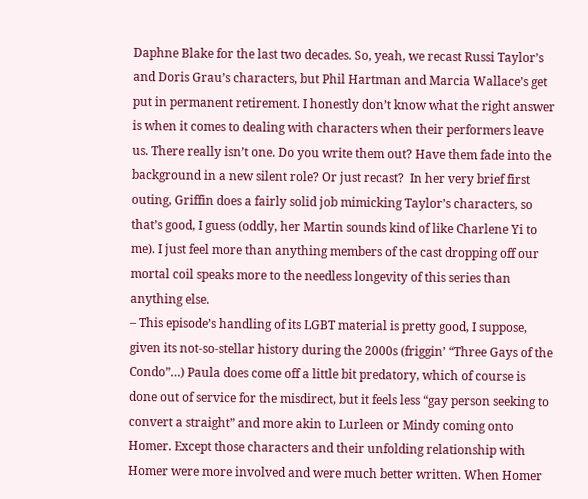Daphne Blake for the last two decades. So, yeah, we recast Russi Taylor’s and Doris Grau’s characters, but Phil Hartman and Marcia Wallace’s get put in permanent retirement. I honestly don’t know what the right answer is when it comes to dealing with characters when their performers leave us. There really isn’t one. Do you write them out? Have them fade into the background in a new silent role? Or just recast?  In her very brief first outing, Griffin does a fairly solid job mimicking Taylor’s characters, so that’s good, I guess (oddly, her Martin sounds kind of like Charlene Yi to me). I just feel more than anything members of the cast dropping off our mortal coil speaks more to the needless longevity of this series than anything else.
– This episode’s handling of its LGBT material is pretty good, I suppose, given its not-so-stellar history during the 2000s (friggin’ “Three Gays of the Condo”…) Paula does come off a little bit predatory, which of course is done out of service for the misdirect, but it feels less “gay person seeking to convert a straight” and more akin to Lurleen or Mindy coming onto Homer. Except those characters and their unfolding relationship with Homer were more involved and were much better written. When Homer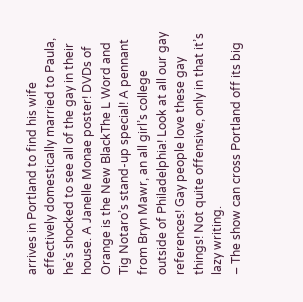arrives in Portland to find his wife effectively domestically married to Paula, he’s shocked to see all of the gay in their house. A Janelle Monae poster! DVDs of Orange is the New BlackThe L Word and Tig Notaro’s stand-up special! A pennant from Bryn Mawr, an all girl’s college outside of Philadelphia! Look at all our gay references! Gay people love these gay things! Not quite offensive, only in that it’s lazy writing.
– The show can cross Portland off its big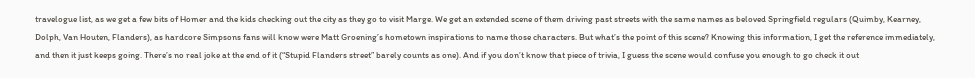travelogue list, as we get a few bits of Homer and the kids checking out the city as they go to visit Marge. We get an extended scene of them driving past streets with the same names as beloved Springfield regulars (Quimby, Kearney, Dolph, Van Houten, Flanders), as hardcore Simpsons fans will know were Matt Groening’s hometown inspirations to name those characters. But what’s the point of this scene? Knowing this information, I get the reference immediately, and then it just keeps going. There’s no real joke at the end of it (“Stupid Flanders street” barely counts as one). And if you don’t know that piece of trivia, I guess the scene would confuse you enough to go check it out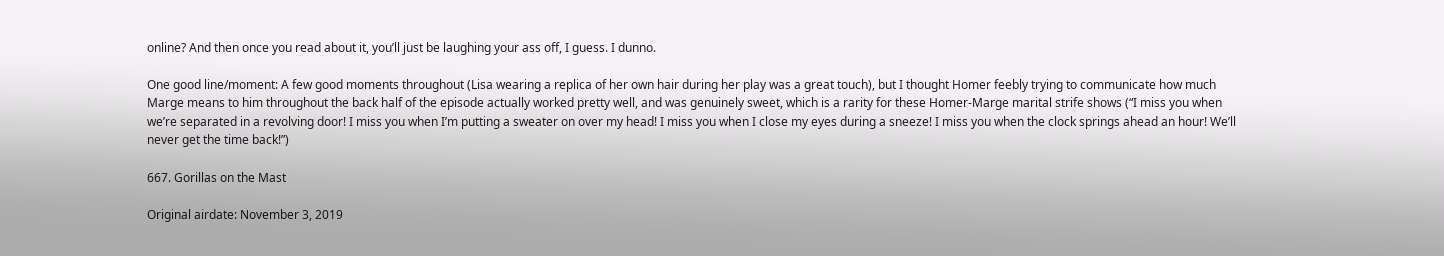online? And then once you read about it, you’ll just be laughing your ass off, I guess. I dunno.

One good line/moment: A few good moments throughout (Lisa wearing a replica of her own hair during her play was a great touch), but I thought Homer feebly trying to communicate how much Marge means to him throughout the back half of the episode actually worked pretty well, and was genuinely sweet, which is a rarity for these Homer-Marge marital strife shows (“I miss you when we’re separated in a revolving door! I miss you when I’m putting a sweater on over my head! I miss you when I close my eyes during a sneeze! I miss you when the clock springs ahead an hour! We’ll never get the time back!”)

667. Gorillas on the Mast

Original airdate: November 3, 2019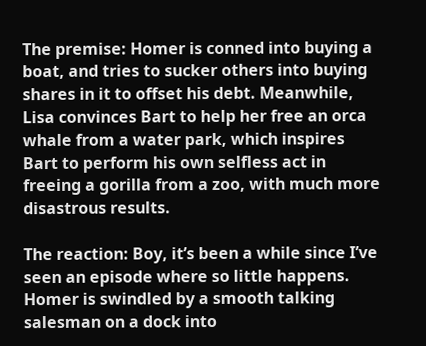The premise: Homer is conned into buying a boat, and tries to sucker others into buying shares in it to offset his debt. Meanwhile, Lisa convinces Bart to help her free an orca whale from a water park, which inspires Bart to perform his own selfless act in freeing a gorilla from a zoo, with much more disastrous results.

The reaction: Boy, it’s been a while since I’ve seen an episode where so little happens. Homer is swindled by a smooth talking salesman on a dock into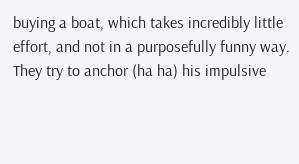buying a boat, which takes incredibly little effort, and not in a purposefully funny way. They try to anchor (ha ha) his impulsive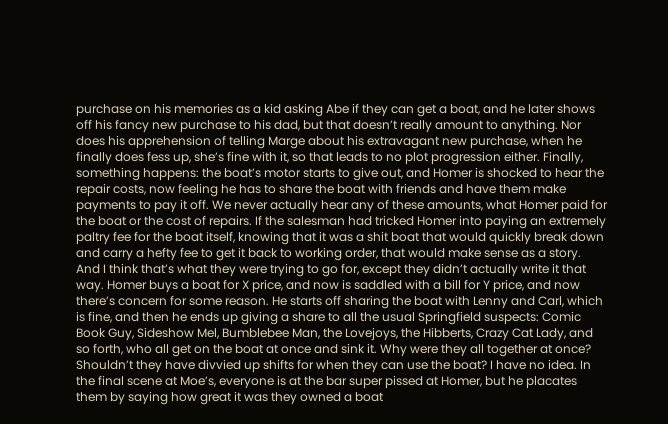purchase on his memories as a kid asking Abe if they can get a boat, and he later shows off his fancy new purchase to his dad, but that doesn’t really amount to anything. Nor does his apprehension of telling Marge about his extravagant new purchase, when he finally does fess up, she’s fine with it, so that leads to no plot progression either. Finally, something happens: the boat’s motor starts to give out, and Homer is shocked to hear the repair costs, now feeling he has to share the boat with friends and have them make payments to pay it off. We never actually hear any of these amounts, what Homer paid for the boat or the cost of repairs. If the salesman had tricked Homer into paying an extremely paltry fee for the boat itself, knowing that it was a shit boat that would quickly break down and carry a hefty fee to get it back to working order, that would make sense as a story. And I think that’s what they were trying to go for, except they didn’t actually write it that way. Homer buys a boat for X price, and now is saddled with a bill for Y price, and now there’s concern for some reason. He starts off sharing the boat with Lenny and Carl, which is fine, and then he ends up giving a share to all the usual Springfield suspects: Comic Book Guy, Sideshow Mel, Bumblebee Man, the Lovejoys, the Hibberts, Crazy Cat Lady, and so forth, who all get on the boat at once and sink it. Why were they all together at once? Shouldn’t they have divvied up shifts for when they can use the boat? I have no idea. In the final scene at Moe’s, everyone is at the bar super pissed at Homer, but he placates them by saying how great it was they owned a boat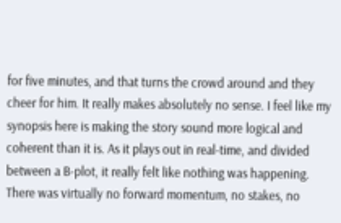for five minutes, and that turns the crowd around and they cheer for him. It really makes absolutely no sense. I feel like my synopsis here is making the story sound more logical and coherent than it is. As it plays out in real-time, and divided between a B-plot, it really felt like nothing was happening. There was virtually no forward momentum, no stakes, no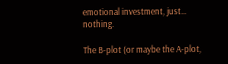emotional investment, just… nothing.

The B-plot (or maybe the A-plot,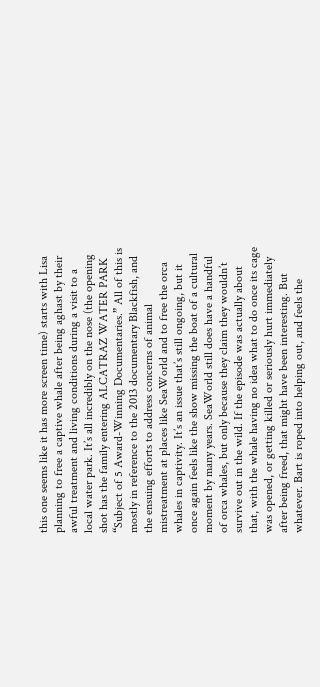this one seems like it has more screen time) starts with Lisa planning to free a captive whale after being aghast by their awful treatment and living conditions during a visit to a local water park. It’s all incredibly on the nose (the opening shot has the family entering ALCATRAZ WATER PARK “Subject of 5 Award-Winning Documentaries.” All of this is mostly in reference to the 2013 documentary Blackfish, and the ensuing efforts to address concerns of animal mistreatment at places like SeaWorld and to free the orca whales in captivity. It’s an issue that’s still ongoing, but it once again feels like the show missing the boat of a cultural moment by many years. SeaWorld still does have a handful of orca whales, but only because they claim they wouldn’t survive out in the wild. If the episode was actually about that, with the whale having no idea what to do once its cage was opened, or getting killed or seriously hurt immediately after being freed, that might have been interesting. But whatever. Bart is roped into helping out, and feels the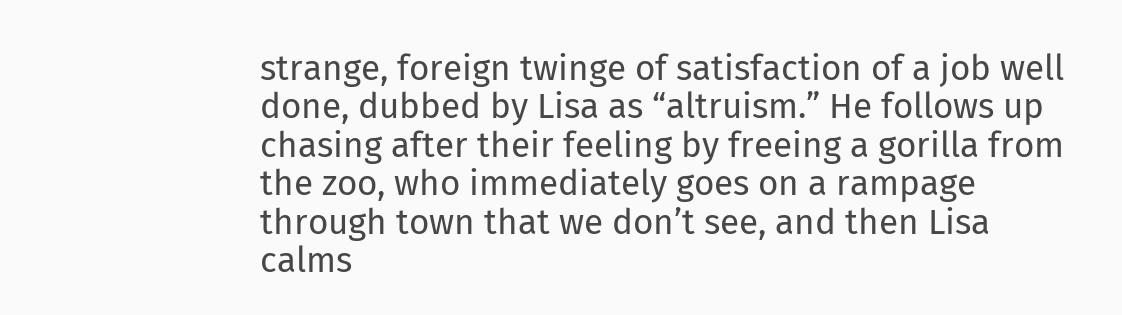strange, foreign twinge of satisfaction of a job well done, dubbed by Lisa as “altruism.” He follows up chasing after their feeling by freeing a gorilla from the zoo, who immediately goes on a rampage through town that we don’t see, and then Lisa calms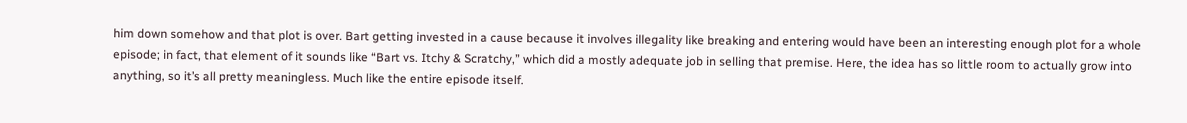him down somehow and that plot is over. Bart getting invested in a cause because it involves illegality like breaking and entering would have been an interesting enough plot for a whole episode; in fact, that element of it sounds like “Bart vs. Itchy & Scratchy,” which did a mostly adequate job in selling that premise. Here, the idea has so little room to actually grow into anything, so it’s all pretty meaningless. Much like the entire episode itself.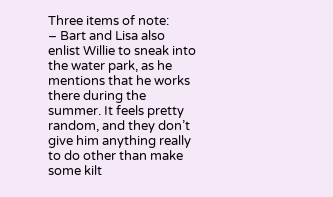Three items of note:
– Bart and Lisa also enlist Willie to sneak into the water park, as he mentions that he works there during the summer. It feels pretty random, and they don’t give him anything really to do other than make some kilt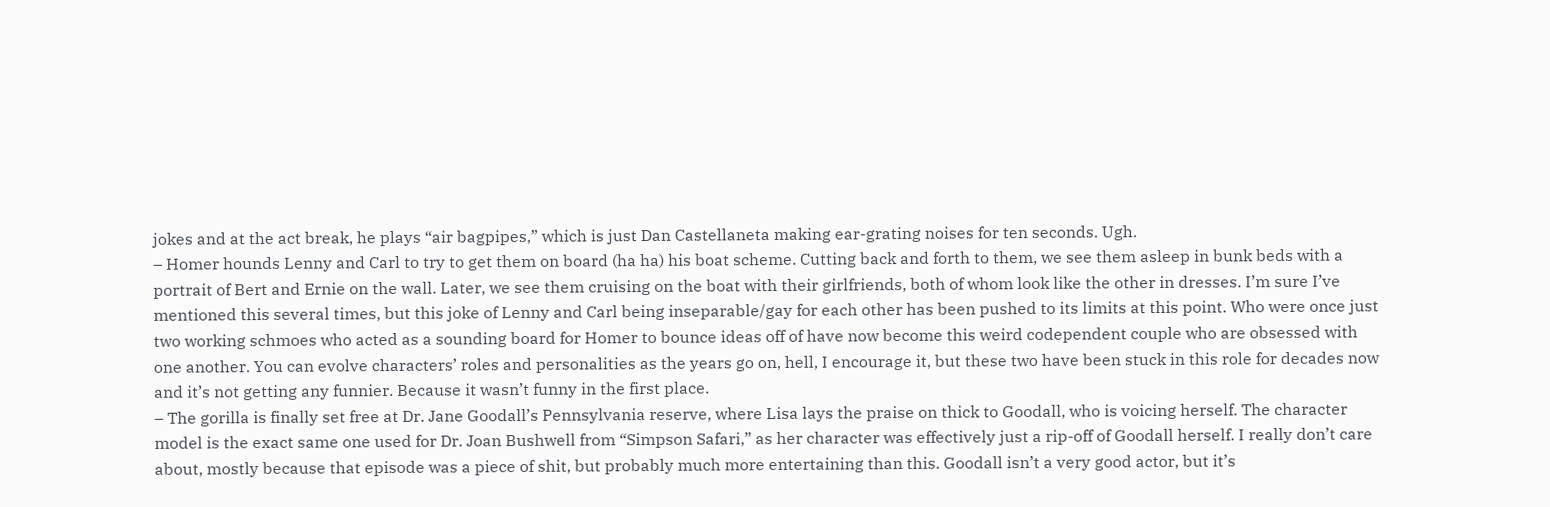jokes and at the act break, he plays “air bagpipes,” which is just Dan Castellaneta making ear-grating noises for ten seconds. Ugh.
– Homer hounds Lenny and Carl to try to get them on board (ha ha) his boat scheme. Cutting back and forth to them, we see them asleep in bunk beds with a portrait of Bert and Ernie on the wall. Later, we see them cruising on the boat with their girlfriends, both of whom look like the other in dresses. I’m sure I’ve mentioned this several times, but this joke of Lenny and Carl being inseparable/gay for each other has been pushed to its limits at this point. Who were once just two working schmoes who acted as a sounding board for Homer to bounce ideas off of have now become this weird codependent couple who are obsessed with one another. You can evolve characters’ roles and personalities as the years go on, hell, I encourage it, but these two have been stuck in this role for decades now and it’s not getting any funnier. Because it wasn’t funny in the first place.
– The gorilla is finally set free at Dr. Jane Goodall’s Pennsylvania reserve, where Lisa lays the praise on thick to Goodall, who is voicing herself. The character model is the exact same one used for Dr. Joan Bushwell from “Simpson Safari,” as her character was effectively just a rip-off of Goodall herself. I really don’t care about, mostly because that episode was a piece of shit, but probably much more entertaining than this. Goodall isn’t a very good actor, but it’s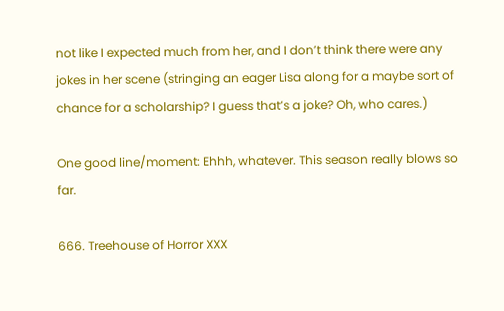not like I expected much from her, and I don’t think there were any jokes in her scene (stringing an eager Lisa along for a maybe sort of chance for a scholarship? I guess that’s a joke? Oh, who cares.)

One good line/moment: Ehhh, whatever. This season really blows so far.

666. Treehouse of Horror XXX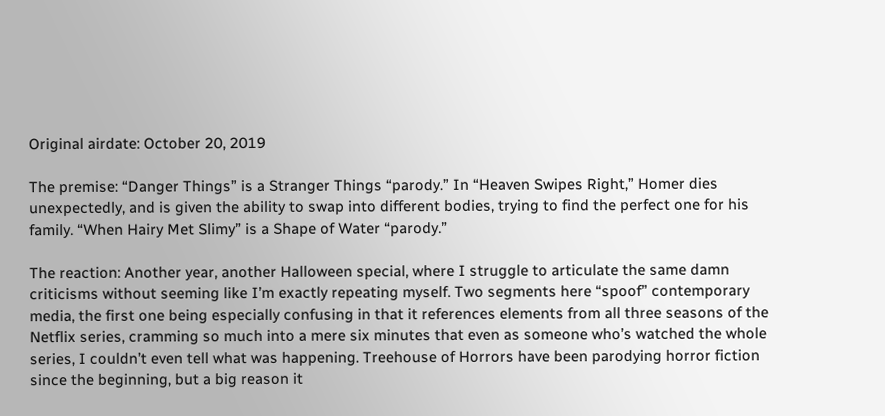Original airdate: October 20, 2019

The premise: “Danger Things” is a Stranger Things “parody.” In “Heaven Swipes Right,” Homer dies unexpectedly, and is given the ability to swap into different bodies, trying to find the perfect one for his family. “When Hairy Met Slimy” is a Shape of Water “parody.”

The reaction: Another year, another Halloween special, where I struggle to articulate the same damn criticisms without seeming like I’m exactly repeating myself. Two segments here “spoof” contemporary media, the first one being especially confusing in that it references elements from all three seasons of the Netflix series, cramming so much into a mere six minutes that even as someone who’s watched the whole series, I couldn’t even tell what was happening. Treehouse of Horrors have been parodying horror fiction since the beginning, but a big reason it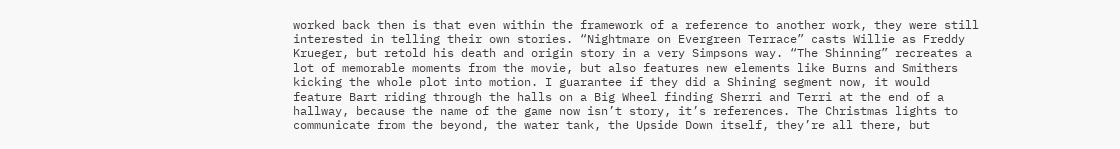worked back then is that even within the framework of a reference to another work, they were still interested in telling their own stories. “Nightmare on Evergreen Terrace” casts Willie as Freddy Krueger, but retold his death and origin story in a very Simpsons way. “The Shinning” recreates a lot of memorable moments from the movie, but also features new elements like Burns and Smithers kicking the whole plot into motion. I guarantee if they did a Shining segment now, it would feature Bart riding through the halls on a Big Wheel finding Sherri and Terri at the end of a hallway, because the name of the game now isn’t story, it’s references. The Christmas lights to communicate from the beyond, the water tank, the Upside Down itself, they’re all there, but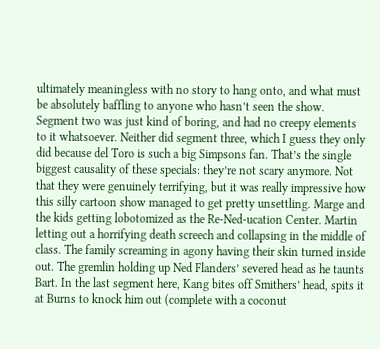ultimately meaningless with no story to hang onto, and what must be absolutely baffling to anyone who hasn’t seen the show. Segment two was just kind of boring, and had no creepy elements to it whatsoever. Neither did segment three, which I guess they only did because del Toro is such a big Simpsons fan. That’s the single biggest causality of these specials: they’re not scary anymore. Not that they were genuinely terrifying, but it was really impressive how this silly cartoon show managed to get pretty unsettling. Marge and the kids getting lobotomized as the Re-Ned-ucation Center. Martin letting out a horrifying death screech and collapsing in the middle of class. The family screaming in agony having their skin turned inside out. The gremlin holding up Ned Flanders’ severed head as he taunts Bart. In the last segment here, Kang bites off Smithers’ head, spits it at Burns to knock him out (complete with a coconut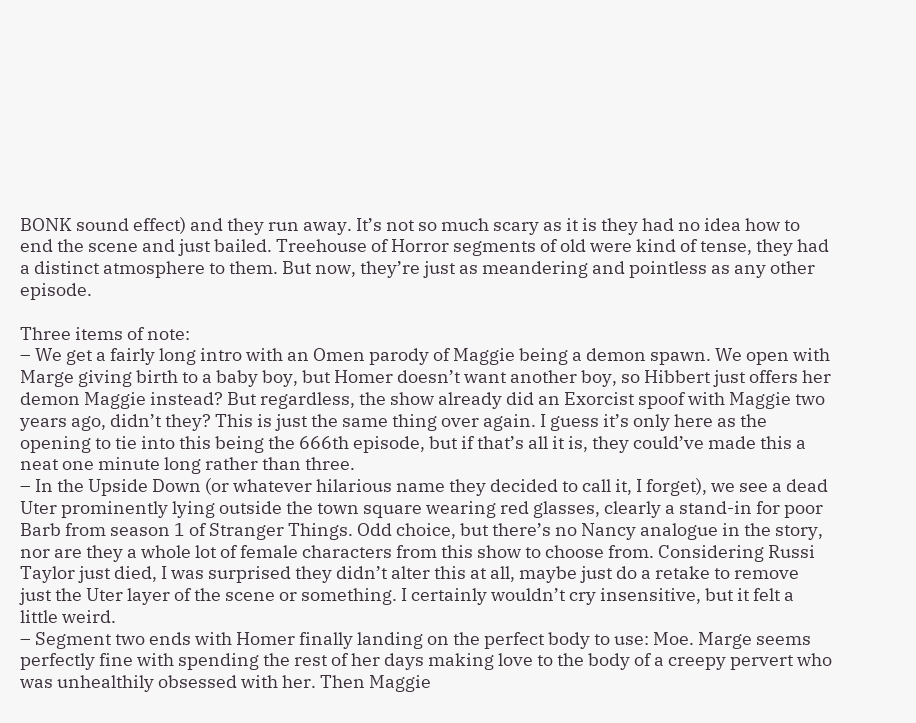BONK sound effect) and they run away. It’s not so much scary as it is they had no idea how to end the scene and just bailed. Treehouse of Horror segments of old were kind of tense, they had a distinct atmosphere to them. But now, they’re just as meandering and pointless as any other episode.

Three items of note:
– We get a fairly long intro with an Omen parody of Maggie being a demon spawn. We open with Marge giving birth to a baby boy, but Homer doesn’t want another boy, so Hibbert just offers her demon Maggie instead? But regardless, the show already did an Exorcist spoof with Maggie two years ago, didn’t they? This is just the same thing over again. I guess it’s only here as the opening to tie into this being the 666th episode, but if that’s all it is, they could’ve made this a neat one minute long rather than three.
– In the Upside Down (or whatever hilarious name they decided to call it, I forget), we see a dead Uter prominently lying outside the town square wearing red glasses, clearly a stand-in for poor Barb from season 1 of Stranger Things. Odd choice, but there’s no Nancy analogue in the story, nor are they a whole lot of female characters from this show to choose from. Considering Russi Taylor just died, I was surprised they didn’t alter this at all, maybe just do a retake to remove just the Uter layer of the scene or something. I certainly wouldn’t cry insensitive, but it felt a little weird.
– Segment two ends with Homer finally landing on the perfect body to use: Moe. Marge seems perfectly fine with spending the rest of her days making love to the body of a creepy pervert who was unhealthily obsessed with her. Then Maggie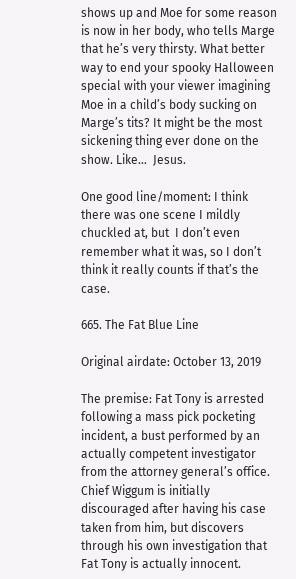shows up and Moe for some reason is now in her body, who tells Marge that he’s very thirsty. What better way to end your spooky Halloween special with your viewer imagining Moe in a child’s body sucking on Marge’s tits? It might be the most sickening thing ever done on the show. Like…  Jesus.

One good line/moment: I think there was one scene I mildly chuckled at, but  I don’t even remember what it was, so I don’t think it really counts if that’s the case.

665. The Fat Blue Line

Original airdate: October 13, 2019

The premise: Fat Tony is arrested following a mass pick pocketing incident, a bust performed by an actually competent investigator from the attorney general’s office. Chief Wiggum is initially discouraged after having his case taken from him, but discovers through his own investigation that Fat Tony is actually innocent.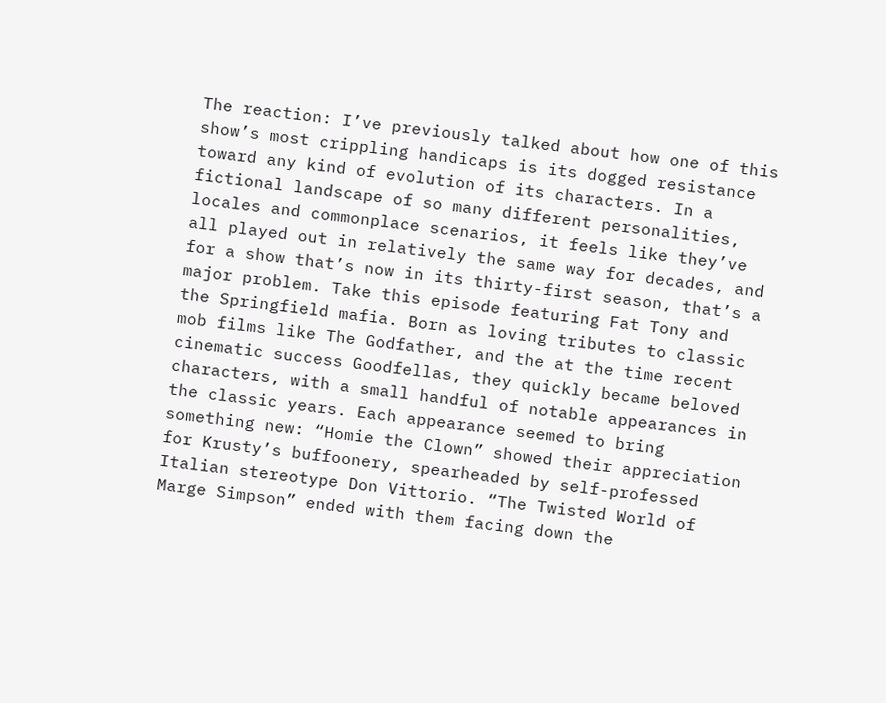The reaction: I’ve previously talked about how one of this show’s most crippling handicaps is its dogged resistance toward any kind of evolution of its characters. In a fictional landscape of so many different personalities, locales and commonplace scenarios, it feels like they’ve all played out in relatively the same way for decades, and for a show that’s now in its thirty-first season, that’s a major problem. Take this episode featuring Fat Tony and the Springfield mafia. Born as loving tributes to classic mob films like The Godfather, and the at the time recent cinematic success Goodfellas, they quickly became beloved characters, with a small handful of notable appearances in the classic years. Each appearance seemed to bring something new: “Homie the Clown” showed their appreciation for Krusty’s buffoonery, spearheaded by self-professed Italian stereotype Don Vittorio. “The Twisted World of Marge Simpson” ended with them facing down the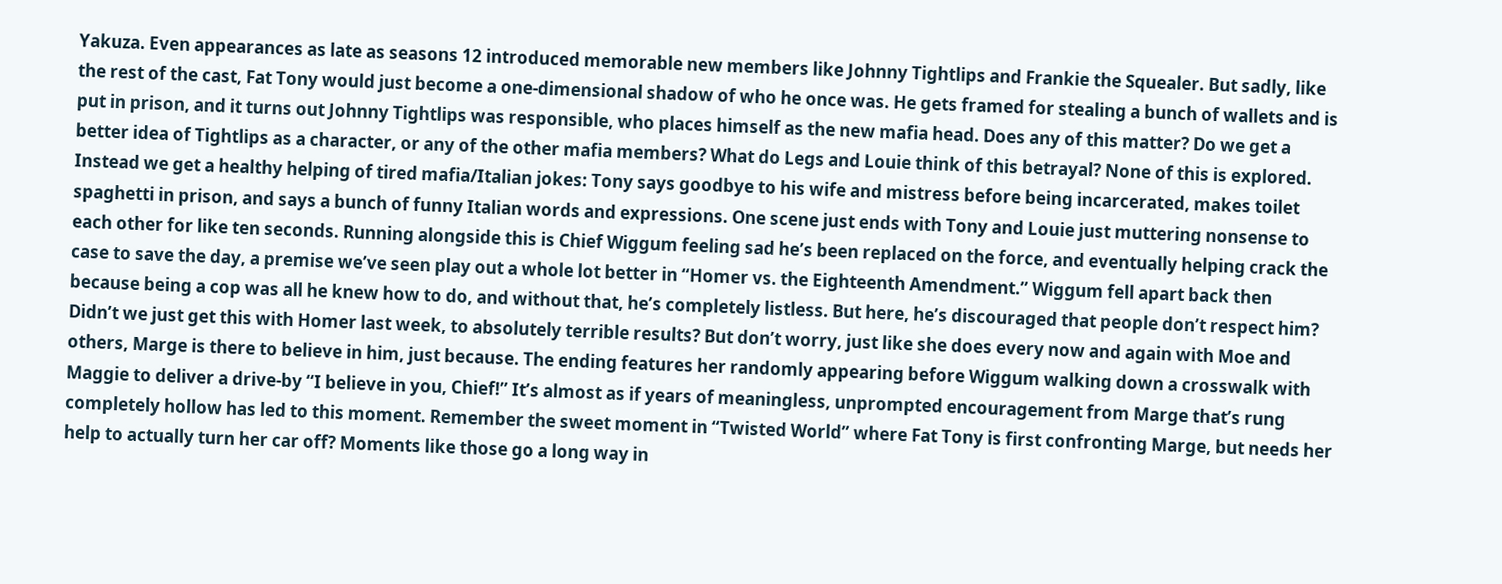Yakuza. Even appearances as late as seasons 12 introduced memorable new members like Johnny Tightlips and Frankie the Squealer. But sadly, like the rest of the cast, Fat Tony would just become a one-dimensional shadow of who he once was. He gets framed for stealing a bunch of wallets and is put in prison, and it turns out Johnny Tightlips was responsible, who places himself as the new mafia head. Does any of this matter? Do we get a better idea of Tightlips as a character, or any of the other mafia members? What do Legs and Louie think of this betrayal? None of this is explored. Instead we get a healthy helping of tired mafia/Italian jokes: Tony says goodbye to his wife and mistress before being incarcerated, makes toilet spaghetti in prison, and says a bunch of funny Italian words and expressions. One scene just ends with Tony and Louie just muttering nonsense to each other for like ten seconds. Running alongside this is Chief Wiggum feeling sad he’s been replaced on the force, and eventually helping crack the case to save the day, a premise we’ve seen play out a whole lot better in “Homer vs. the Eighteenth Amendment.” Wiggum fell apart back then because being a cop was all he knew how to do, and without that, he’s completely listless. But here, he’s discouraged that people don’t respect him? Didn’t we just get this with Homer last week, to absolutely terrible results? But don’t worry, just like she does every now and again with Moe and others, Marge is there to believe in him, just because. The ending features her randomly appearing before Wiggum walking down a crosswalk with Maggie to deliver a drive-by “I believe in you, Chief!” It’s almost as if years of meaningless, unprompted encouragement from Marge that’s rung completely hollow has led to this moment. Remember the sweet moment in “Twisted World” where Fat Tony is first confronting Marge, but needs her help to actually turn her car off? Moments like those go a long way in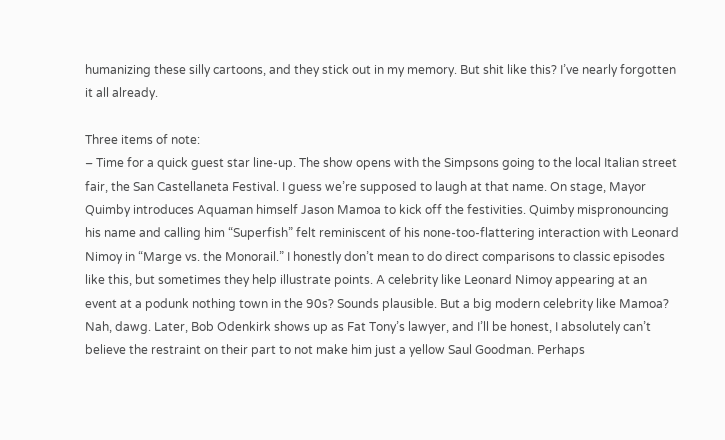humanizing these silly cartoons, and they stick out in my memory. But shit like this? I’ve nearly forgotten it all already.

Three items of note:
– Time for a quick guest star line-up. The show opens with the Simpsons going to the local Italian street fair, the San Castellaneta Festival. I guess we’re supposed to laugh at that name. On stage, Mayor Quimby introduces Aquaman himself Jason Mamoa to kick off the festivities. Quimby mispronouncing his name and calling him “Superfish” felt reminiscent of his none-too-flattering interaction with Leonard Nimoy in “Marge vs. the Monorail.” I honestly don’t mean to do direct comparisons to classic episodes like this, but sometimes they help illustrate points. A celebrity like Leonard Nimoy appearing at an event at a podunk nothing town in the 90s? Sounds plausible. But a big modern celebrity like Mamoa? Nah, dawg. Later, Bob Odenkirk shows up as Fat Tony’s lawyer, and I’ll be honest, I absolutely can’t believe the restraint on their part to not make him just a yellow Saul Goodman. Perhaps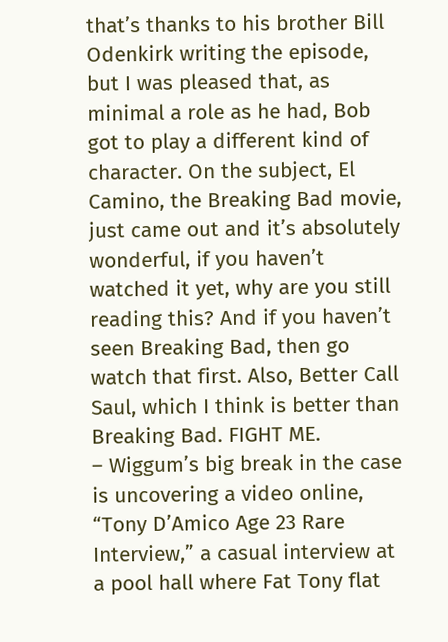that’s thanks to his brother Bill Odenkirk writing the episode, but I was pleased that, as minimal a role as he had, Bob got to play a different kind of character. On the subject, El Camino, the Breaking Bad movie, just came out and it’s absolutely wonderful, if you haven’t watched it yet, why are you still reading this? And if you haven’t seen Breaking Bad, then go watch that first. Also, Better Call Saul, which I think is better than Breaking Bad. FIGHT ME.
– Wiggum’s big break in the case is uncovering a video online, “Tony D’Amico Age 23 Rare Interview,” a casual interview at a pool hall where Fat Tony flat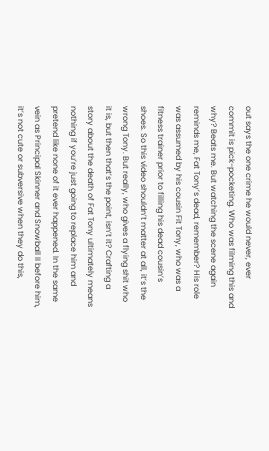out says the one crime he would never, ever commit is pick-pocketing. Who was filming this and why? Beats me. But watching the scene again reminds me, Fat Tony’s dead, remember? His role was assumed by his cousin Fit Tony, who was a fitness trainer prior to filling his dead cousin’s shoes. So this video shouldn’t matter at all, it’s the wrong Tony. But really, who gives a flying shit who it is, but then that’s the point, isn’t it? Crafting a story about the death of Fat Tony ultimately means nothing if you’re just going to replace him and pretend like none of it ever happened. In the same vein as Principal Skinner and Snowball II before him, it’s not cute or subversive when they do this,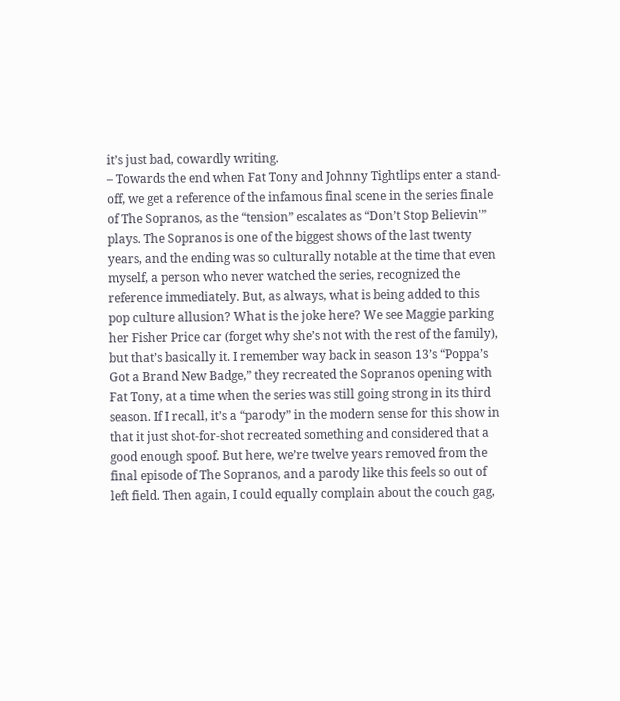it’s just bad, cowardly writing.
– Towards the end when Fat Tony and Johnny Tightlips enter a stand-off, we get a reference of the infamous final scene in the series finale of The Sopranos, as the “tension” escalates as “Don’t Stop Believin'” plays. The Sopranos is one of the biggest shows of the last twenty years, and the ending was so culturally notable at the time that even myself, a person who never watched the series, recognized the reference immediately. But, as always, what is being added to this pop culture allusion? What is the joke here? We see Maggie parking her Fisher Price car (forget why she’s not with the rest of the family), but that’s basically it. I remember way back in season 13’s “Poppa’s Got a Brand New Badge,” they recreated the Sopranos opening with Fat Tony, at a time when the series was still going strong in its third season. If I recall, it’s a “parody” in the modern sense for this show in that it just shot-for-shot recreated something and considered that a good enough spoof. But here, we’re twelve years removed from the final episode of The Sopranos, and a parody like this feels so out of left field. Then again, I could equally complain about the couch gag,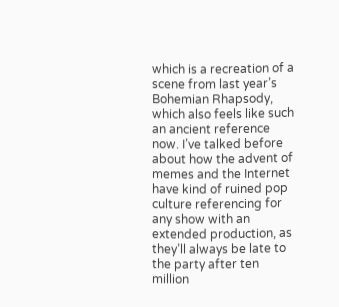which is a recreation of a scene from last year’s Bohemian Rhapsody, which also feels like such an ancient reference now. I’ve talked before about how the advent of memes and the Internet have kind of ruined pop culture referencing for any show with an extended production, as they’ll always be late to the party after ten million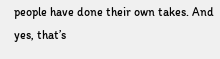people have done their own takes. And yes, that’s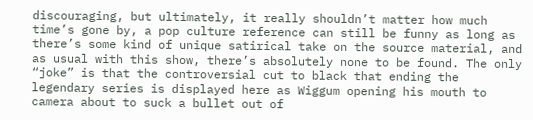discouraging, but ultimately, it really shouldn’t matter how much time’s gone by, a pop culture reference can still be funny as long as there’s some kind of unique satirical take on the source material, and as usual with this show, there’s absolutely none to be found. The only “joke” is that the controversial cut to black that ending the legendary series is displayed here as Wiggum opening his mouth to camera about to suck a bullet out of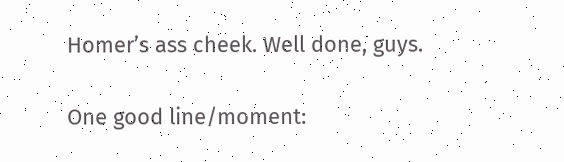Homer’s ass cheek. Well done, guys.

One good line/moment: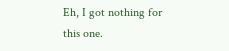Eh, I got nothing for this one.